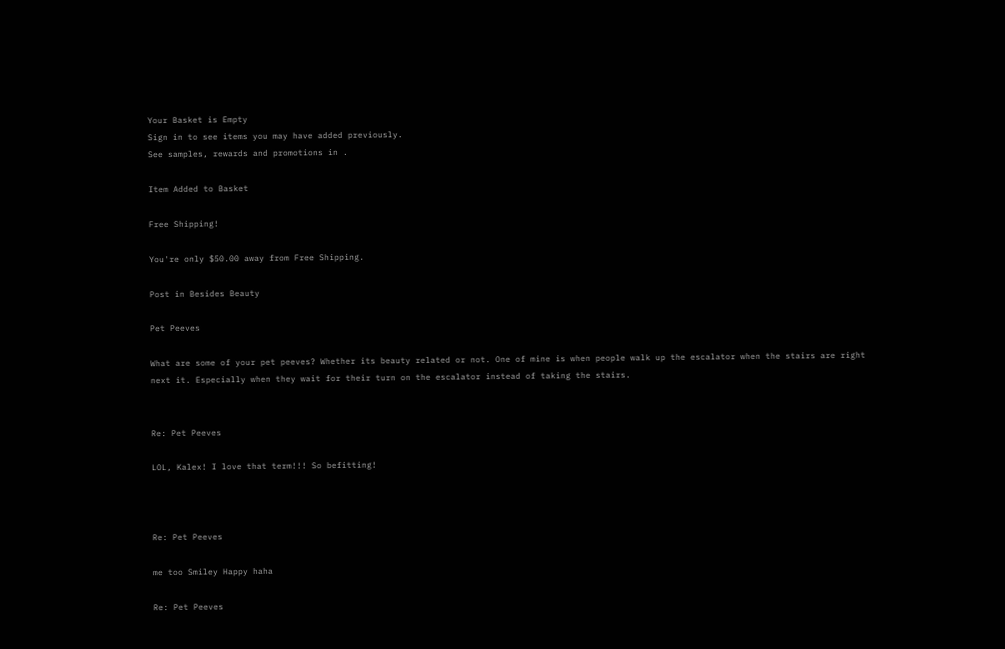Your Basket is Empty
Sign in to see items you may have added previously.
See samples, rewards and promotions in .

Item Added to Basket

Free Shipping!

You're only $50.00 away from Free Shipping.

Post in Besides Beauty

Pet Peeves

What are some of your pet peeves? Whether its beauty related or not. One of mine is when people walk up the escalator when the stairs are right next it. Especially when they wait for their turn on the escalator instead of taking the stairs.


Re: Pet Peeves

LOL, Kalex! I love that term!!! So befitting!



Re: Pet Peeves

me too Smiley Happy haha

Re: Pet Peeves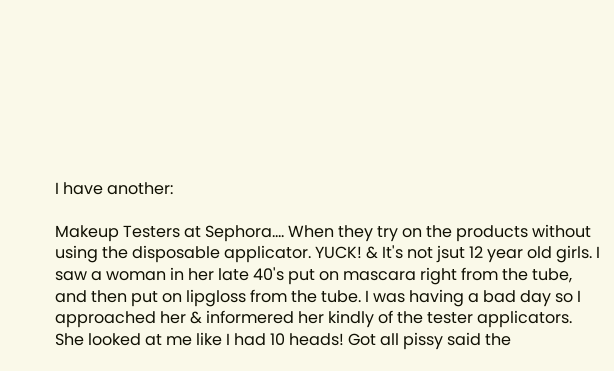I have another:

Makeup Testers at Sephora.... When they try on the products without using the disposable applicator. YUCK! & It's not jsut 12 year old girls. I saw a woman in her late 40's put on mascara right from the tube, and then put on lipgloss from the tube. I was having a bad day so I approached her & informered her kindly of the tester applicators. She looked at me like I had 10 heads! Got all pissy said the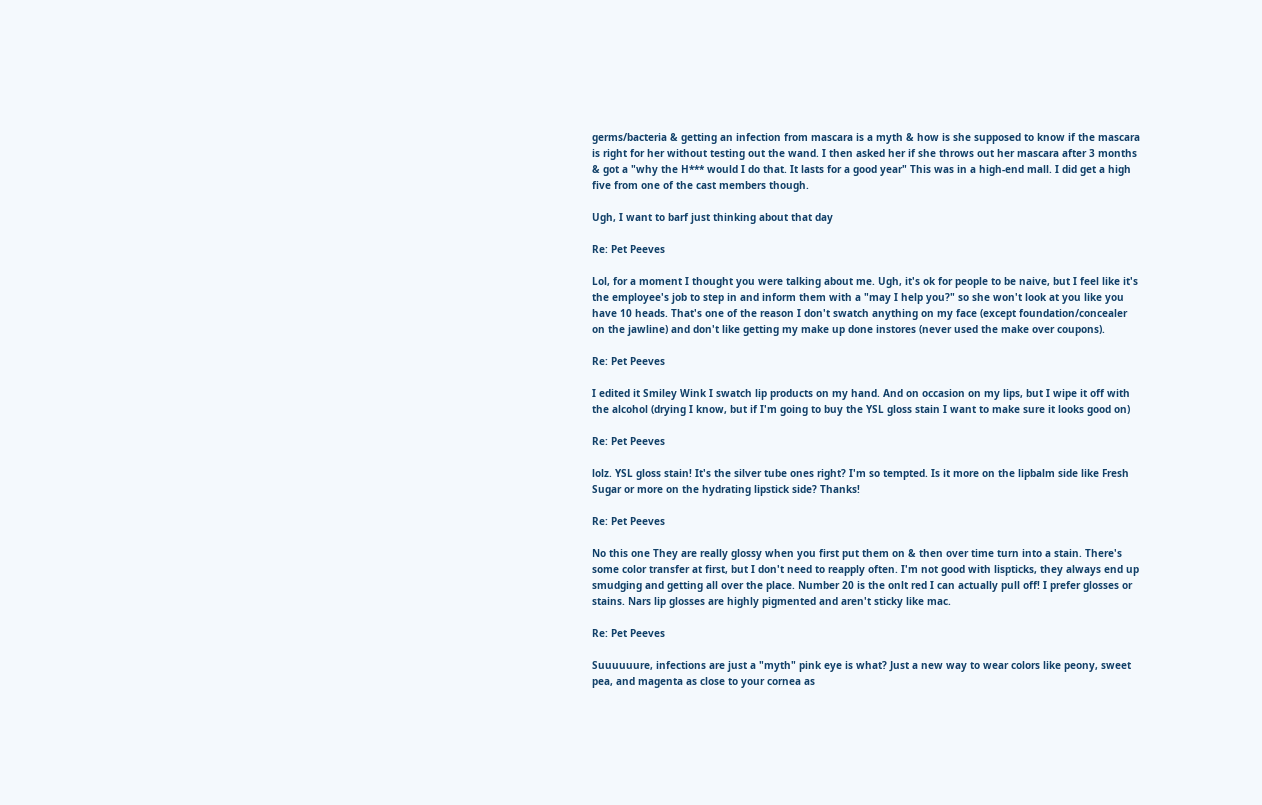germs/bacteria & getting an infection from mascara is a myth & how is she supposed to know if the mascara is right for her without testing out the wand. I then asked her if she throws out her mascara after 3 months & got a "why the H*** would I do that. It lasts for a good year" This was in a high-end mall. I did get a high five from one of the cast members though.

Ugh, I want to barf just thinking about that day

Re: Pet Peeves

Lol, for a moment I thought you were talking about me. Ugh, it's ok for people to be naive, but I feel like it's the employee's job to step in and inform them with a "may I help you?" so she won't look at you like you have 10 heads. That's one of the reason I don't swatch anything on my face (except foundation/concealer on the jawline) and don't like getting my make up done instores (never used the make over coupons).

Re: Pet Peeves

I edited it Smiley Wink I swatch lip products on my hand. And on occasion on my lips, but I wipe it off with the alcohol (drying I know, but if I'm going to buy the YSL gloss stain I want to make sure it looks good on)

Re: Pet Peeves

lolz. YSL gloss stain! It's the silver tube ones right? I'm so tempted. Is it more on the lipbalm side like Fresh Sugar or more on the hydrating lipstick side? Thanks!

Re: Pet Peeves

No this one They are really glossy when you first put them on & then over time turn into a stain. There's some color transfer at first, but I don't need to reapply often. I'm not good with lispticks, they always end up smudging and getting all over the place. Number 20 is the onlt red I can actually pull off! I prefer glosses or stains. Nars lip glosses are highly pigmented and aren't sticky like mac.

Re: Pet Peeves

Suuuuuure, infections are just a "myth" pink eye is what? Just a new way to wear colors like peony, sweet pea, and magenta as close to your cornea as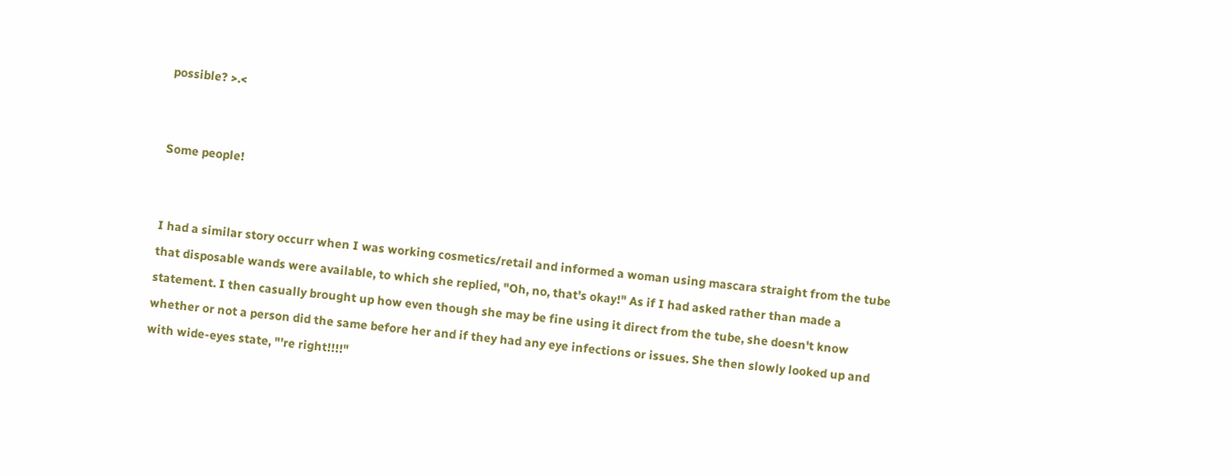possible? >.<


Some people!


I had a similar story occurr when I was working cosmetics/retail and informed a woman using mascara straight from the tube that disposable wands were available, to which she replied, "Oh, no, that's okay!" As if I had asked rather than made a statement. I then casually brought up how even though she may be fine using it direct from the tube, she doesn't know whether or not a person did the same before her and if they had any eye infections or issues. She then slowly looked up and with wide-eyes state, "'re right!!!!"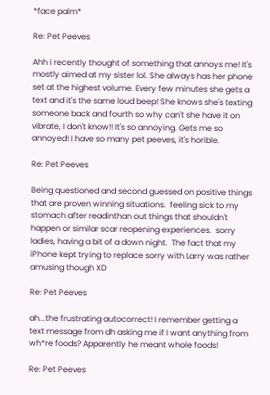*face palm*

Re: Pet Peeves

Ahh i recently thought of something that annoys me! It's mostly aimed at my sister lol. She always has her phone set at the highest volume. Every few minutes she gets a text and it's the same loud beep! She knows she's texting someone back and fourth so why can't she have it on vibrate, I don't know!! It's so annoying. Gets me so annoyed! I have so many pet peeves, it's horible.

Re: Pet Peeves

Being questioned and second guessed on positive things that are proven winning situations.  feeling sick to my stomach after readinthan out things that shouldn't happen or similar scar reopening experiences.  sorry ladies, having a bit of a down night.  The fact that my iPhone kept trying to replace sorry with Larry was rather amusing though XD

Re: Pet Peeves

ah...the frustrating autocorrect! I remember getting a text message from dh asking me if I want anything from wh*re foods? Apparently he meant whole foods!

Re: Pet Peeves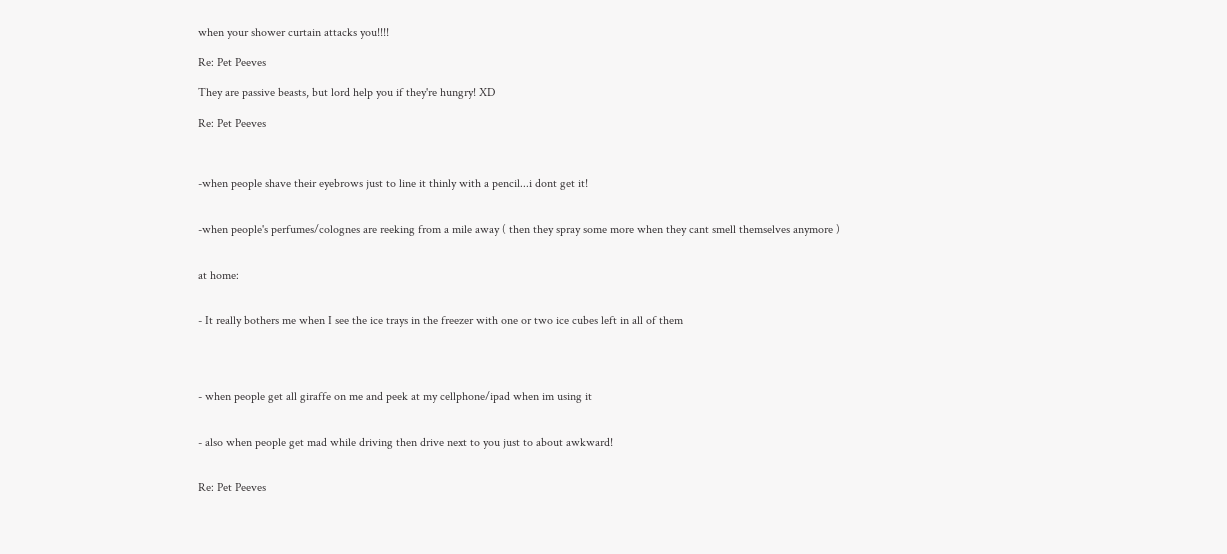when your shower curtain attacks you!!!!

Re: Pet Peeves

They are passive beasts, but lord help you if they're hungry! XD

Re: Pet Peeves



-when people shave their eyebrows just to line it thinly with a pencil...i dont get it!


-when people's perfumes/colognes are reeking from a mile away ( then they spray some more when they cant smell themselves anymore )


at home:


- It really bothers me when I see the ice trays in the freezer with one or two ice cubes left in all of them




- when people get all giraffe on me and peek at my cellphone/ipad when im using it


- also when people get mad while driving then drive next to you just to about awkward!


Re: Pet Peeves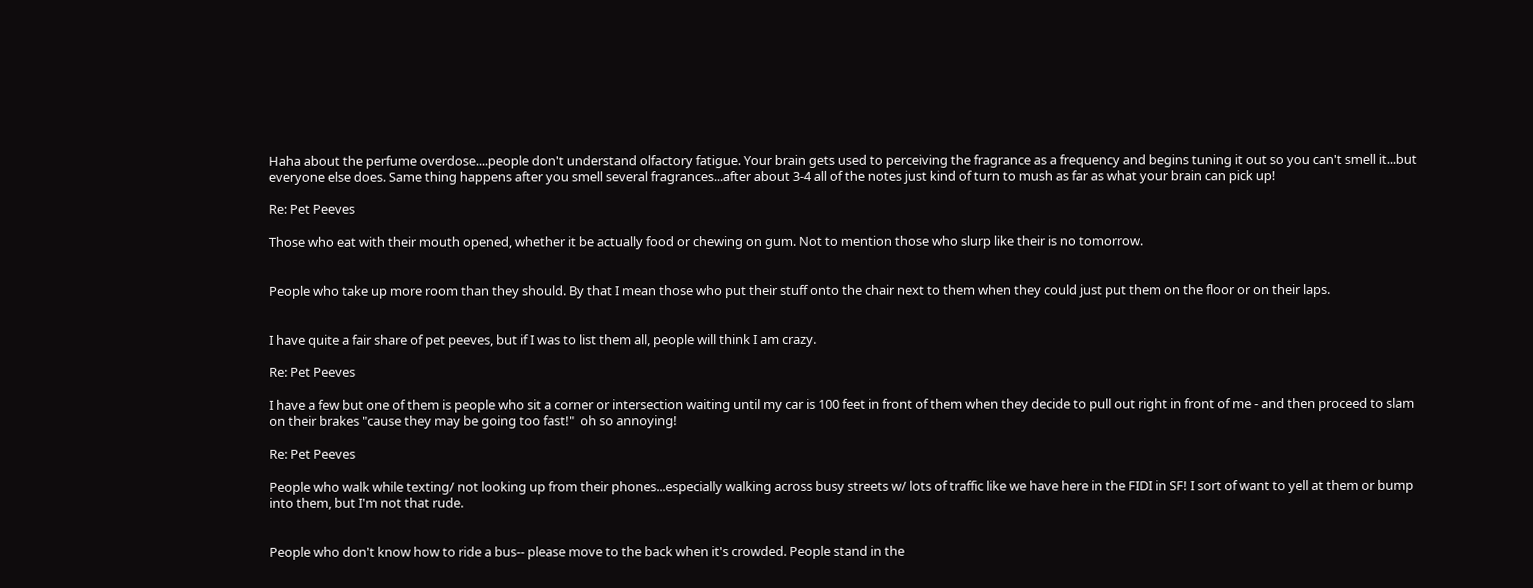Haha about the perfume overdose....people don't understand olfactory fatigue. Your brain gets used to perceiving the fragrance as a frequency and begins tuning it out so you can't smell it...but everyone else does. Same thing happens after you smell several fragrances...after about 3-4 all of the notes just kind of turn to mush as far as what your brain can pick up!

Re: Pet Peeves

Those who eat with their mouth opened, whether it be actually food or chewing on gum. Not to mention those who slurp like their is no tomorrow.


People who take up more room than they should. By that I mean those who put their stuff onto the chair next to them when they could just put them on the floor or on their laps.


I have quite a fair share of pet peeves, but if I was to list them all, people will think I am crazy.

Re: Pet Peeves

I have a few but one of them is people who sit a corner or intersection waiting until my car is 100 feet in front of them when they decide to pull out right in front of me - and then proceed to slam on their brakes "cause they may be going too fast!"  oh so annoying!

Re: Pet Peeves

People who walk while texting/ not looking up from their phones...especially walking across busy streets w/ lots of traffic like we have here in the FIDI in SF! I sort of want to yell at them or bump into them, but I'm not that rude.


People who don't know how to ride a bus-- please move to the back when it's crowded. People stand in the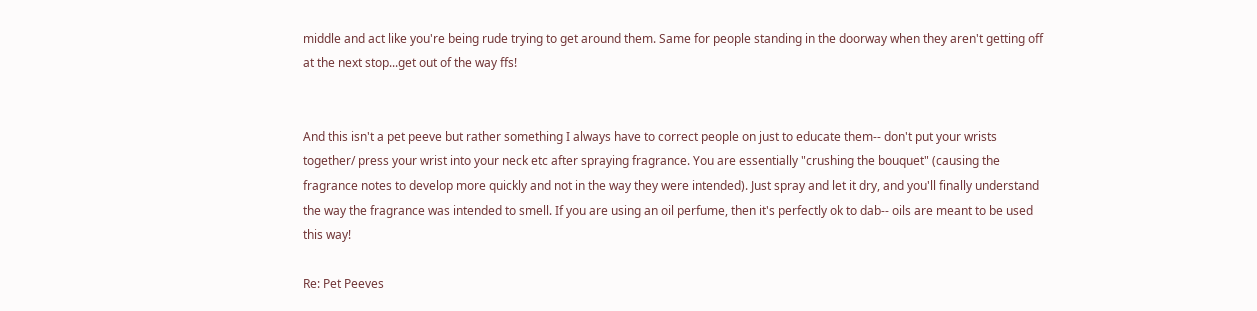middle and act like you're being rude trying to get around them. Same for people standing in the doorway when they aren't getting off at the next stop...get out of the way ffs!


And this isn't a pet peeve but rather something I always have to correct people on just to educate them-- don't put your wrists together/ press your wrist into your neck etc after spraying fragrance. You are essentially "crushing the bouquet" (causing the fragrance notes to develop more quickly and not in the way they were intended). Just spray and let it dry, and you'll finally understand the way the fragrance was intended to smell. If you are using an oil perfume, then it's perfectly ok to dab-- oils are meant to be used this way!

Re: Pet Peeves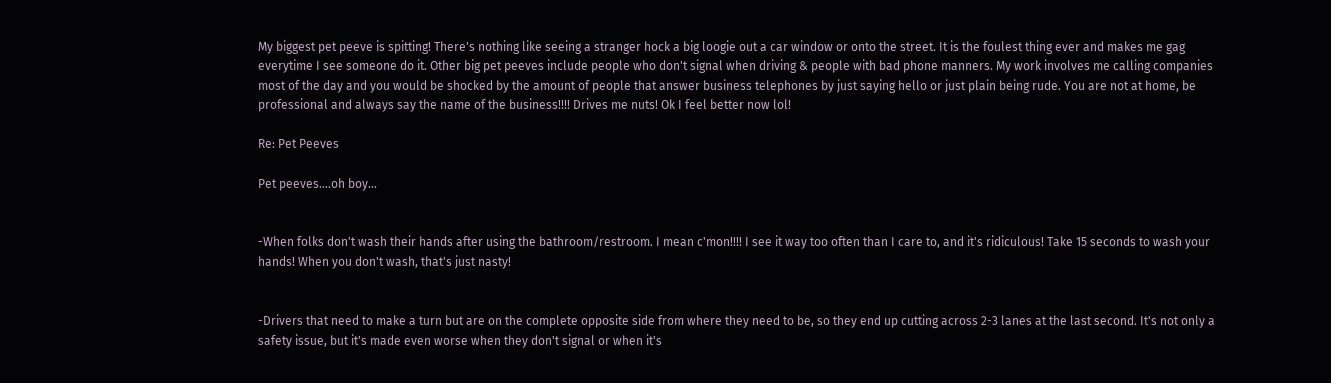My biggest pet peeve is spitting! There's nothing like seeing a stranger hock a big loogie out a car window or onto the street. It is the foulest thing ever and makes me gag everytime I see someone do it. Other big pet peeves include people who don't signal when driving & people with bad phone manners. My work involves me calling companies most of the day and you would be shocked by the amount of people that answer business telephones by just saying hello or just plain being rude. You are not at home, be professional and always say the name of the business!!!! Drives me nuts! Ok I feel better now lol!

Re: Pet Peeves

Pet peeves....oh boy...


-When folks don't wash their hands after using the bathroom/restroom. I mean c'mon!!!! I see it way too often than I care to, and it's ridiculous! Take 15 seconds to wash your hands! When you don't wash, that's just nasty!


-Drivers that need to make a turn but are on the complete opposite side from where they need to be, so they end up cutting across 2-3 lanes at the last second. It's not only a safety issue, but it's made even worse when they don't signal or when it's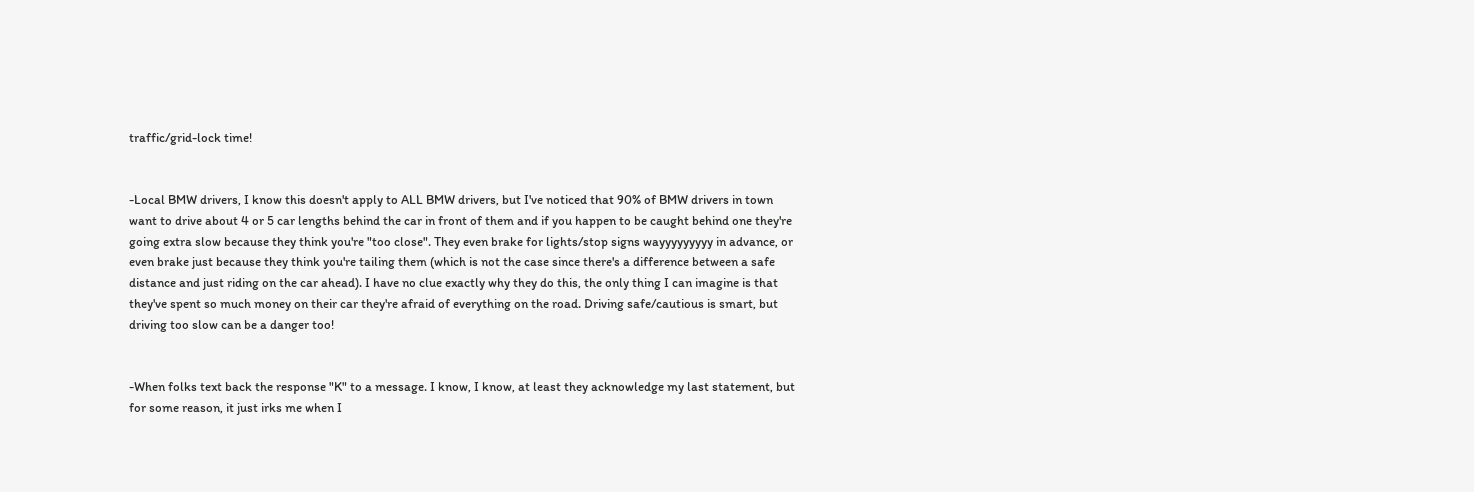traffic/grid-lock time!


-Local BMW drivers, I know this doesn't apply to ALL BMW drivers, but I've noticed that 90% of BMW drivers in town want to drive about 4 or 5 car lengths behind the car in front of them and if you happen to be caught behind one they're going extra slow because they think you're "too close". They even brake for lights/stop signs wayyyyyyyyy in advance, or even brake just because they think you're tailing them (which is not the case since there's a difference between a safe distance and just riding on the car ahead). I have no clue exactly why they do this, the only thing I can imagine is that they've spent so much money on their car they're afraid of everything on the road. Driving safe/cautious is smart, but driving too slow can be a danger too!


-When folks text back the response "K" to a message. I know, I know, at least they acknowledge my last statement, but for some reason, it just irks me when I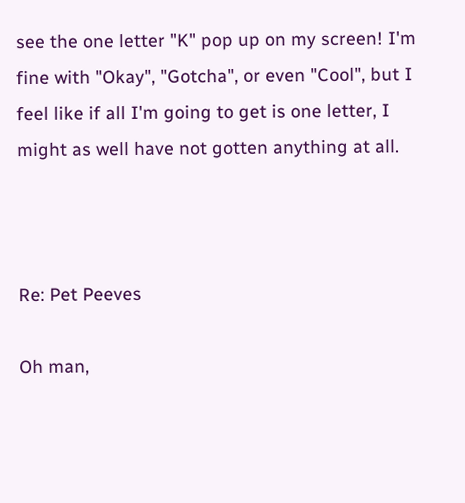see the one letter "K" pop up on my screen! I'm fine with "Okay", "Gotcha", or even "Cool", but I feel like if all I'm going to get is one letter, I might as well have not gotten anything at all.



Re: Pet Peeves

Oh man,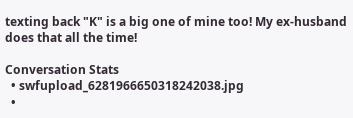texting back "K" is a big one of mine too! My ex-husband does that all the time!

Conversation Stats
  • swfupload_6281966650318242038.jpg
  •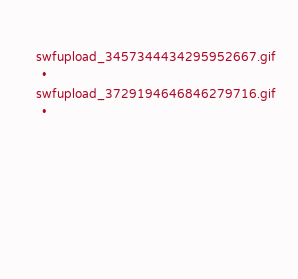swfupload_3457344434295952667.gif
  • swfupload_3729194646846279716.gif
  •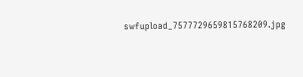swfupload_7577729659815768209.jpg